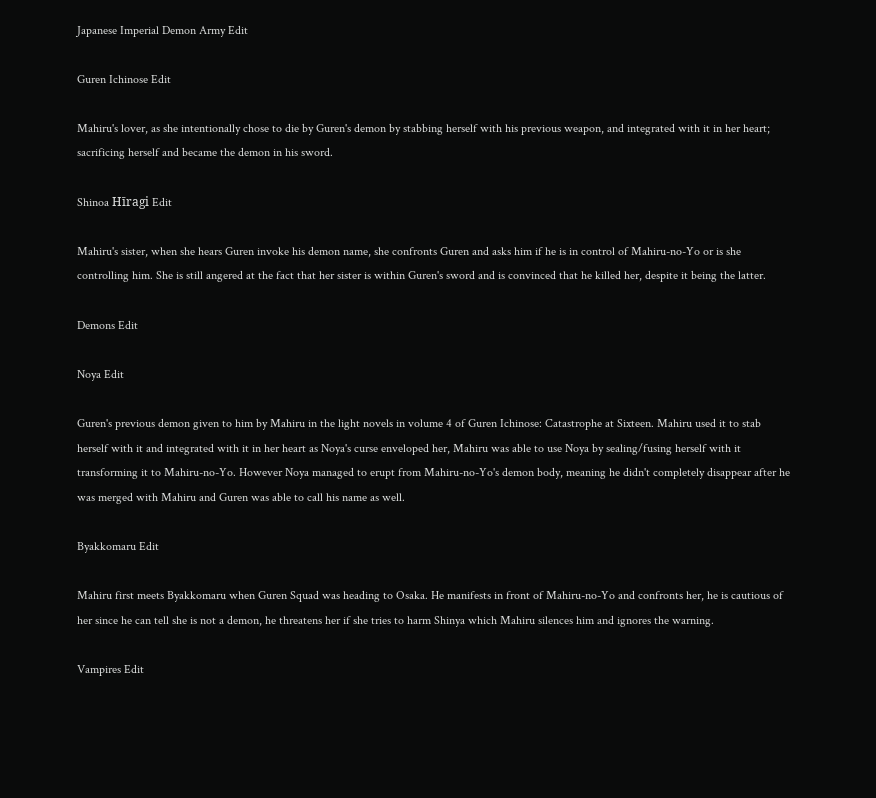Japanese Imperial Demon Army Edit

Guren Ichinose Edit

Mahiru's lover, as she intentionally chose to die by Guren's demon by stabbing herself with his previous weapon, and integrated with it in her heart; sacrificing herself and became the demon in his sword.

Shinoa Hīragi Edit

Mahiru's sister, when she hears Guren invoke his demon name, she confronts Guren and asks him if he is in control of Mahiru-no-Yo or is she controlling him. She is still angered at the fact that her sister is within Guren's sword and is convinced that he killed her, despite it being the latter.

Demons Edit

Noya Edit

Guren's previous demon given to him by Mahiru in the light novels in volume 4 of Guren Ichinose: Catastrophe at Sixteen. Mahiru used it to stab herself with it and integrated with it in her heart as Noya's curse enveloped her, Mahiru was able to use Noya by sealing/fusing herself with it transforming it to Mahiru-no-Yo. However Noya managed to erupt from Mahiru-no-Yo's demon body, meaning he didn't completely disappear after he was merged with Mahiru and Guren was able to call his name as well.

Byakkomaru Edit

Mahiru first meets Byakkomaru when Guren Squad was heading to Osaka. He manifests in front of Mahiru-no-Yo and confronts her, he is cautious of her since he can tell she is not a demon, he threatens her if she tries to harm Shinya which Mahiru silences him and ignores the warning.

Vampires Edit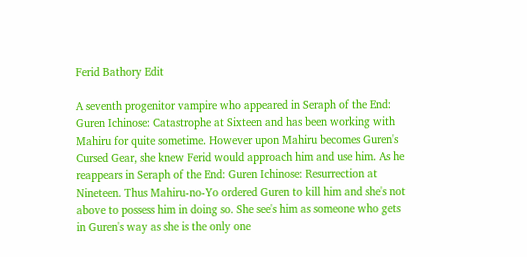Ferid Bathory Edit

A seventh progenitor vampire who appeared in Seraph of the End: Guren Ichinose: Catastrophe at Sixteen and has been working with Mahiru for quite sometime. However upon Mahiru becomes Guren's Cursed Gear, she knew Ferid would approach him and use him. As he reappears in Seraph of the End: Guren Ichinose: Resurrection at Nineteen. Thus Mahiru-no-Yo ordered Guren to kill him and she's not above to possess him in doing so. She see's him as someone who gets in Guren's way as she is the only one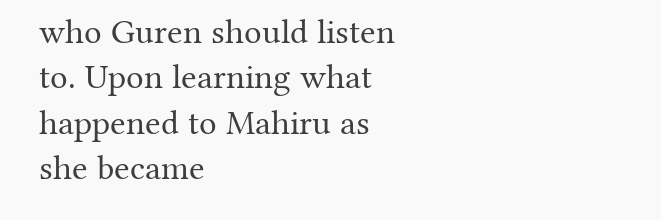who Guren should listen to. Upon learning what happened to Mahiru as she became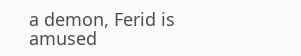a demon, Ferid is amused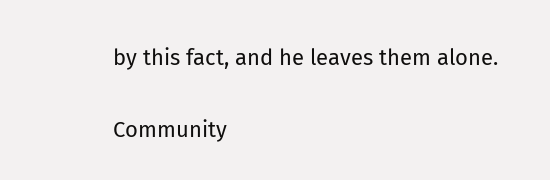by this fact, and he leaves them alone.

Community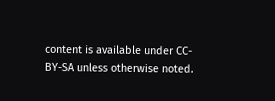content is available under CC-BY-SA unless otherwise noted.